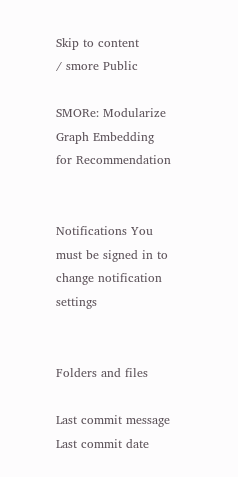Skip to content
/ smore Public

SMORe: Modularize Graph Embedding for Recommendation


Notifications You must be signed in to change notification settings


Folders and files

Last commit message
Last commit date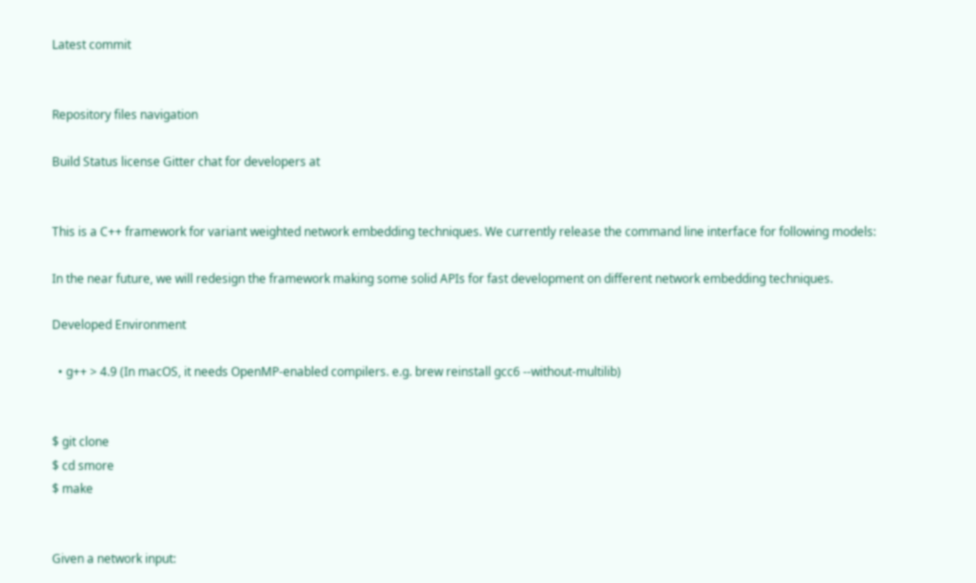Latest commit


Repository files navigation

Build Status license Gitter chat for developers at


This is a C++ framework for variant weighted network embedding techniques. We currently release the command line interface for following models:

In the near future, we will redesign the framework making some solid APIs for fast development on different network embedding techniques.

Developed Environment

  • g++ > 4.9 (In macOS, it needs OpenMP-enabled compilers. e.g. brew reinstall gcc6 --without-multilib)


$ git clone
$ cd smore
$ make


Given a network input: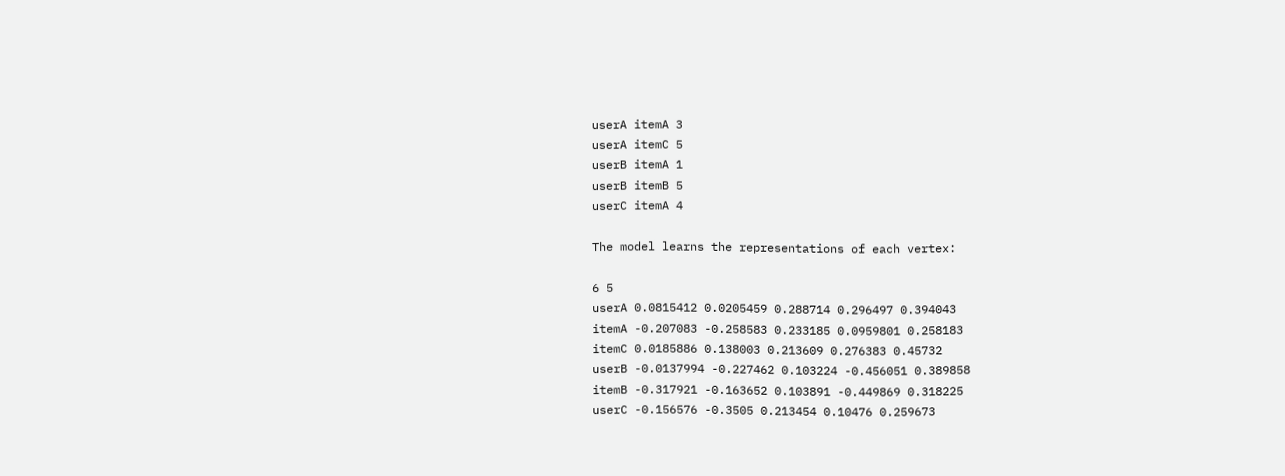userA itemA 3
userA itemC 5
userB itemA 1
userB itemB 5
userC itemA 4

The model learns the representations of each vertex:

6 5
userA 0.0815412 0.0205459 0.288714 0.296497 0.394043
itemA -0.207083 -0.258583 0.233185 0.0959801 0.258183
itemC 0.0185886 0.138003 0.213609 0.276383 0.45732
userB -0.0137994 -0.227462 0.103224 -0.456051 0.389858
itemB -0.317921 -0.163652 0.103891 -0.449869 0.318225
userC -0.156576 -0.3505 0.213454 0.10476 0.259673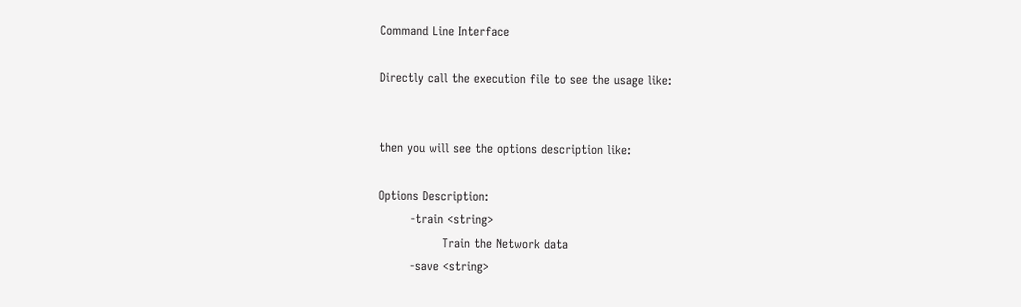Command Line Interface

Directly call the execution file to see the usage like:


then you will see the options description like:

Options Description:
        -train <string>
                Train the Network data
        -save <string>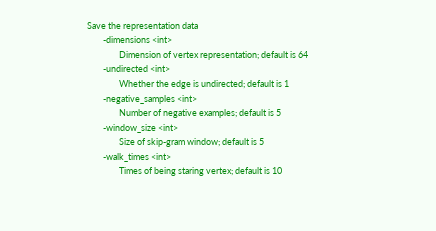Save the representation data
        -dimensions <int>
                Dimension of vertex representation; default is 64
        -undirected <int>
                Whether the edge is undirected; default is 1
        -negative_samples <int>
                Number of negative examples; default is 5
        -window_size <int>
                Size of skip-gram window; default is 5
        -walk_times <int>
                Times of being staring vertex; default is 10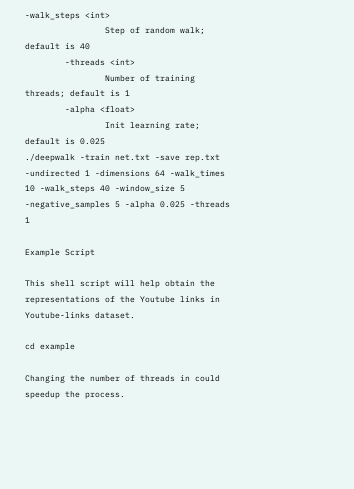-walk_steps <int>
                Step of random walk; default is 40
        -threads <int>
                Number of training threads; default is 1
        -alpha <float>
                Init learning rate; default is 0.025
./deepwalk -train net.txt -save rep.txt -undirected 1 -dimensions 64 -walk_times 10 -walk_steps 40 -window_size 5 -negative_samples 5 -alpha 0.025 -threads 1

Example Script

This shell script will help obtain the representations of the Youtube links in Youtube-links dataset.

cd example

Changing the number of threads in could speedup the process.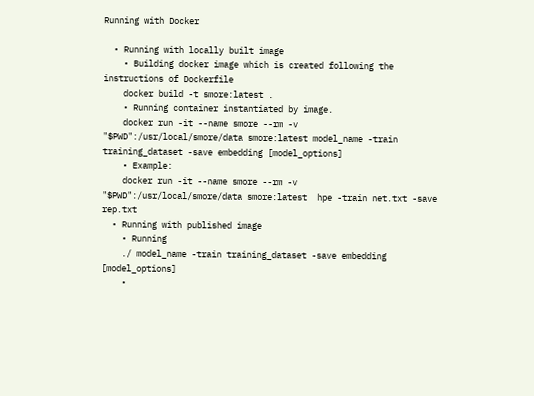Running with Docker

  • Running with locally built image
    • Building docker image which is created following the instructions of Dockerfile
    docker build -t smore:latest .
    • Running container instantiated by image.
    docker run -it --name smore --rm -v "$PWD":/usr/local/smore/data smore:latest model_name -train training_dataset -save embedding [model_options]
    • Example:
    docker run -it --name smore --rm -v "$PWD":/usr/local/smore/data smore:latest  hpe -train net.txt -save rep.txt
  • Running with published image
    • Running
    ./ model_name -train training_dataset -save embedding [model_options]
    •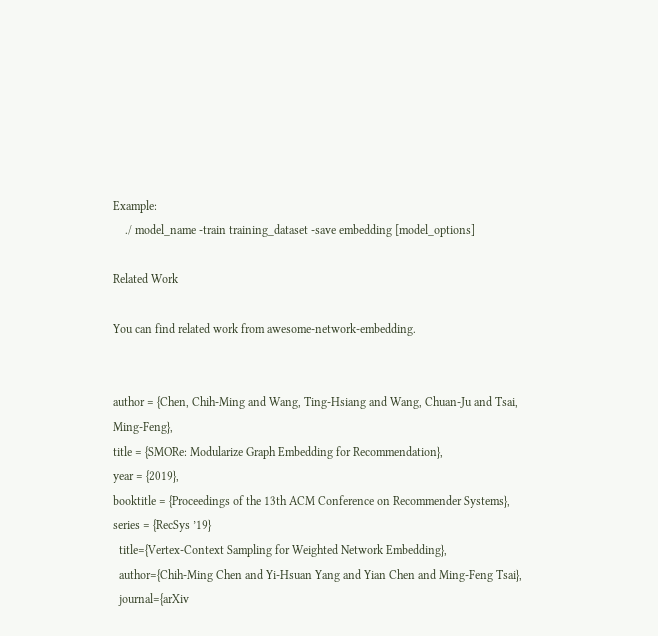Example:
    ./ model_name -train training_dataset -save embedding [model_options]

Related Work

You can find related work from awesome-network-embedding.


author = {Chen, Chih-Ming and Wang, Ting-Hsiang and Wang, Chuan-Ju and Tsai, Ming-Feng},
title = {SMORe: Modularize Graph Embedding for Recommendation},
year = {2019},
booktitle = {Proceedings of the 13th ACM Conference on Recommender Systems},
series = {RecSys ’19}
  title={Vertex-Context Sampling for Weighted Network Embedding},
  author={Chih-Ming Chen and Yi-Hsuan Yang and Yian Chen and Ming-Feng Tsai},
  journal={arXiv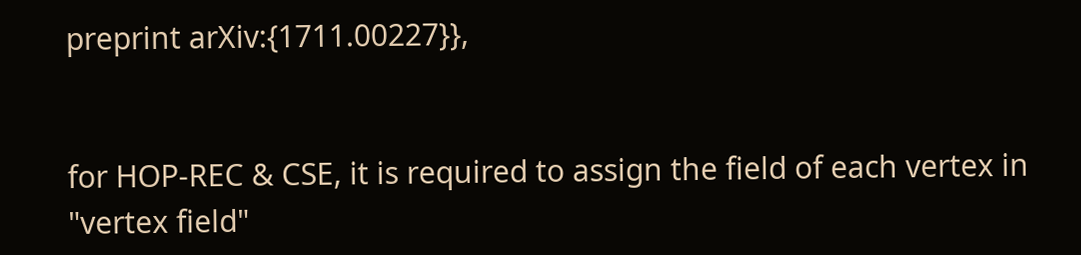preprint arXiv:{1711.00227}},


for HOP-REC & CSE, it is required to assign the field of each vertex in "vertex field"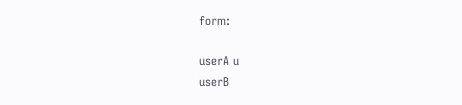form:

userA u
userB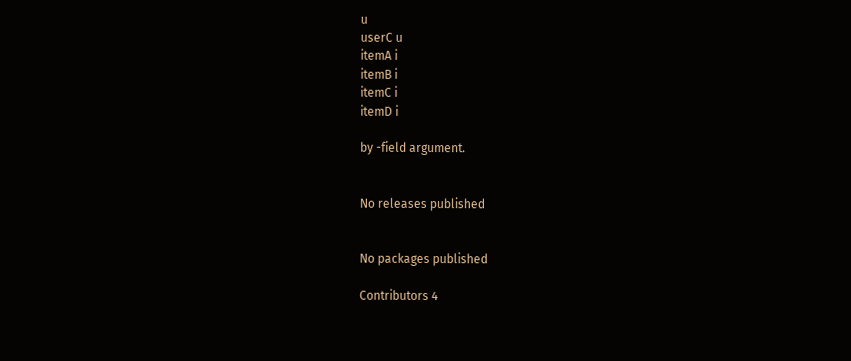u
userC u
itemA i
itemB i
itemC i
itemD i

by -field argument.


No releases published


No packages published

Contributors 4